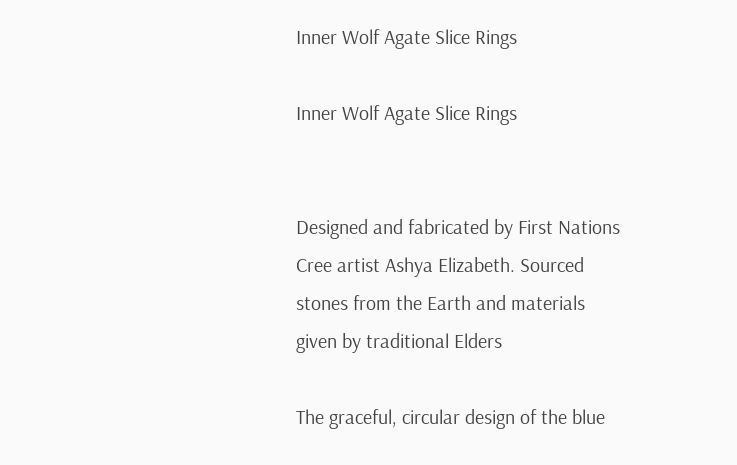Inner Wolf Agate Slice Rings

Inner Wolf Agate Slice Rings


Designed and fabricated by First Nations Cree artist Ashya Elizabeth. Sourced stones from the Earth and materials given by traditional Elders

The graceful, circular design of the blue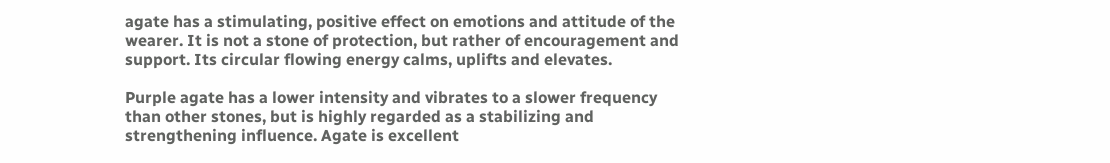agate has a stimulating, positive effect on emotions and attitude of the wearer. It is not a stone of protection, but rather of encouragement and support. Its circular flowing energy calms, uplifts and elevates.

Purple agate has a lower intensity and vibrates to a slower frequency than other stones, but is highly regarded as a stabilizing and strengthening influence. Agate is excellent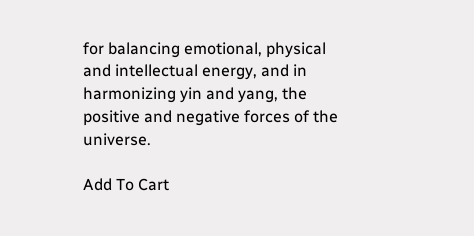for balancing emotional, physical and intellectual energy, and in harmonizing yin and yang, the positive and negative forces of the universe.

Add To Cart